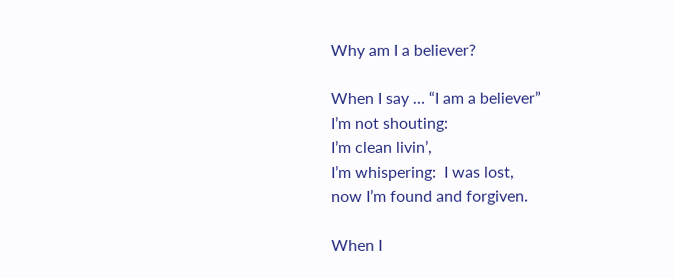Why am I a believer?

When I say … “I am a believer”
I’m not shouting:
I’m clean livin’,
I’m whispering:  I was lost,
now I’m found and forgiven.

When I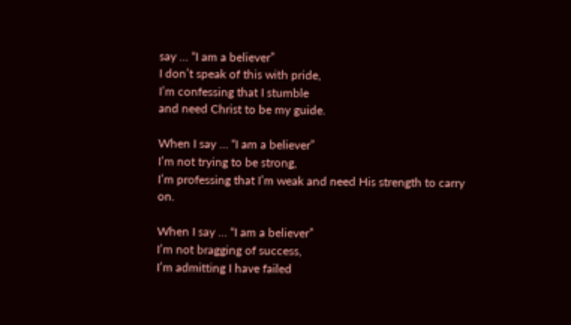say … “I am a believer”
I don’t speak of this with pride,
I’m confessing that I stumble
and need Christ to be my guide.

When I say … “I am a believer”
I’m not trying to be strong,
I’m professing that I’m weak and need His strength to carry on.

When I say … “I am a believer”
I’m not bragging of success,
I’m admitting I have failed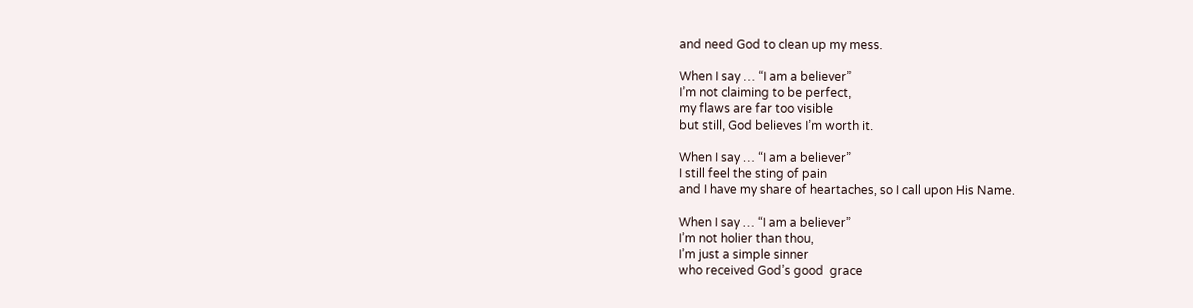and need God to clean up my mess.

When I say … “I am a believer”
I’m not claiming to be perfect,
my flaws are far too visible
but still, God believes I’m worth it.

When I say … “I am a believer”
I still feel the sting of pain
and I have my share of heartaches, so I call upon His Name.

When I say … “I am a believer”
I’m not holier than thou,
I’m just a simple sinner
who received God’s good  grace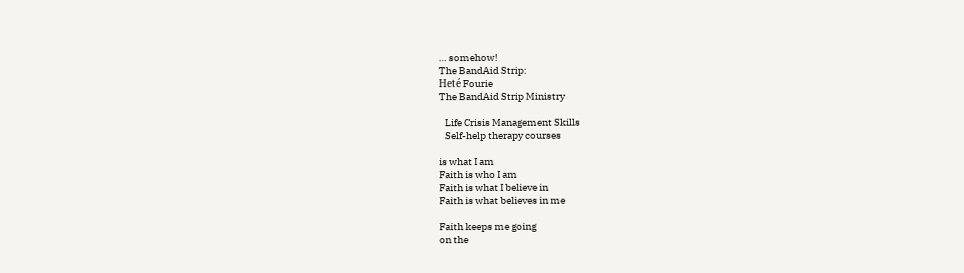… somehow!
The BandAid Strip:
Heté Fourie
The BandAid Strip Ministry

   Life Crisis Management Skills
   Self-help therapy courses

is what I am
Faith is who I am
Faith is what I believe in
Faith is what believes in me

Faith keeps me going
on the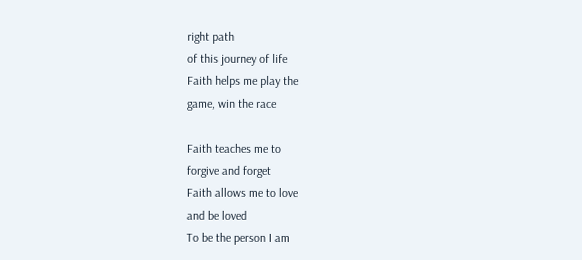right path
of this journey of life
Faith helps me play the
game, win the race

Faith teaches me to
forgive and forget
Faith allows me to love
and be loved
To be the person I am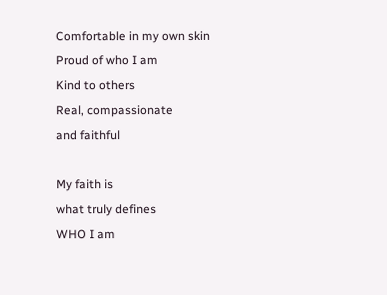Comfortable in my own skin
Proud of who I am
Kind to others
Real, compassionate
and faithful

My faith is
what truly defines
WHO I am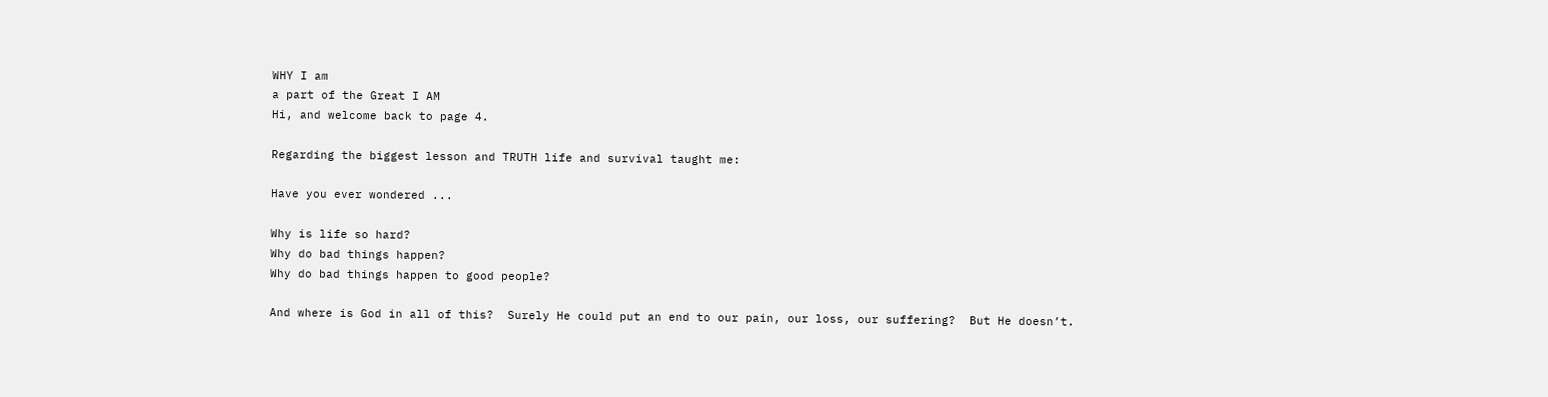WHY I am
a part of the Great I AM
Hi, and welcome back to page 4.

Regarding the biggest lesson and TRUTH life and survival taught me:

Have you ever wondered ...

Why is life so hard?
Why do bad things happen?
Why do bad things happen to good people?

And where is God in all of this?  Surely He could put an end to our pain, our loss, our suffering?  But He doesn’t.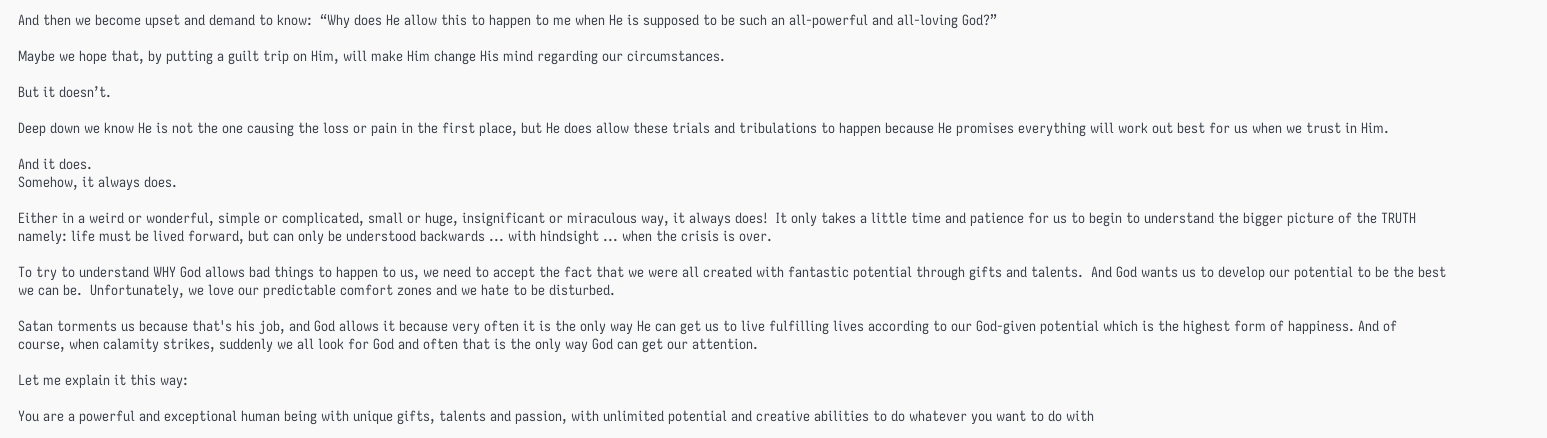And then we become upset and demand to know:  “Why does He allow this to happen to me when He is supposed to be such an all-powerful and all-loving God?”

Maybe we hope that, by putting a guilt trip on Him, will make Him change His mind regarding our circumstances.

But it doesn’t.

Deep down we know He is not the one causing the loss or pain in the first place, but He does allow these trials and tribulations to happen because He promises everything will work out best for us when we trust in Him.

And it does.
Somehow, it always does.

Either in a weird or wonderful, simple or complicated, small or huge, insignificant or miraculous way, it always does!  It only takes a little time and patience for us to begin to understand the bigger picture of the TRUTH namely: life must be lived forward, but can only be understood backwards ... with hindsight ... when the crisis is over.

To try to understand WHY God allows bad things to happen to us, we need to accept the fact that we were all created with fantastic potential through gifts and talents.  And God wants us to develop our potential to be the best we can be.  Unfortunately, we love our predictable comfort zones and we hate to be disturbed.

Satan torments us because that's his job, and God allows it because very often it is the only way He can get us to live fulfilling lives according to our God-given potential which is the highest form of happiness. And of course, when calamity strikes, suddenly we all look for God and often that is the only way God can get our attention.

Let me explain it this way:

You are a powerful and exceptional human being with unique gifts, talents and passion, with unlimited potential and creative abilities to do whatever you want to do with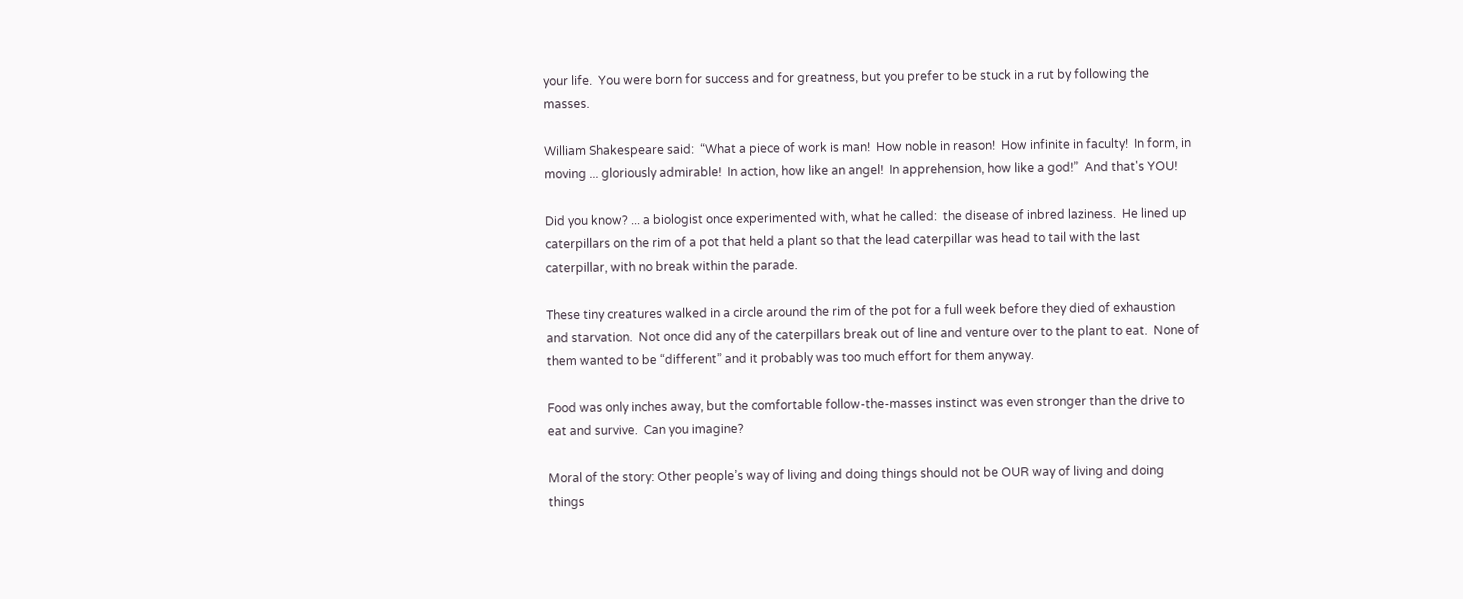your life.  You were born for success and for greatness, but you prefer to be stuck in a rut by following the masses.

William Shakespeare said:  “What a piece of work is man!  How noble in reason!  How infinite in faculty!  In form, in moving ... gloriously admirable!  In action, how like an angel!  In apprehension, how like a god!”  And that's YOU!

Did you know? ... a biologist once experimented with, what he called:  the disease of inbred laziness.  He lined up caterpillars on the rim of a pot that held a plant so that the lead caterpillar was head to tail with the last caterpillar, with no break within the parade.

These tiny creatures walked in a circle around the rim of the pot for a full week before they died of exhaustion and starvation.  Not once did any of the caterpillars break out of line and venture over to the plant to eat.  None of them wanted to be “different” and it probably was too much effort for them anyway.

Food was only inches away, but the comfortable follow-the-masses instinct was even stronger than the drive to eat and survive.  Can you imagine?

Moral of the story: Other people’s way of living and doing things should not be OUR way of living and doing things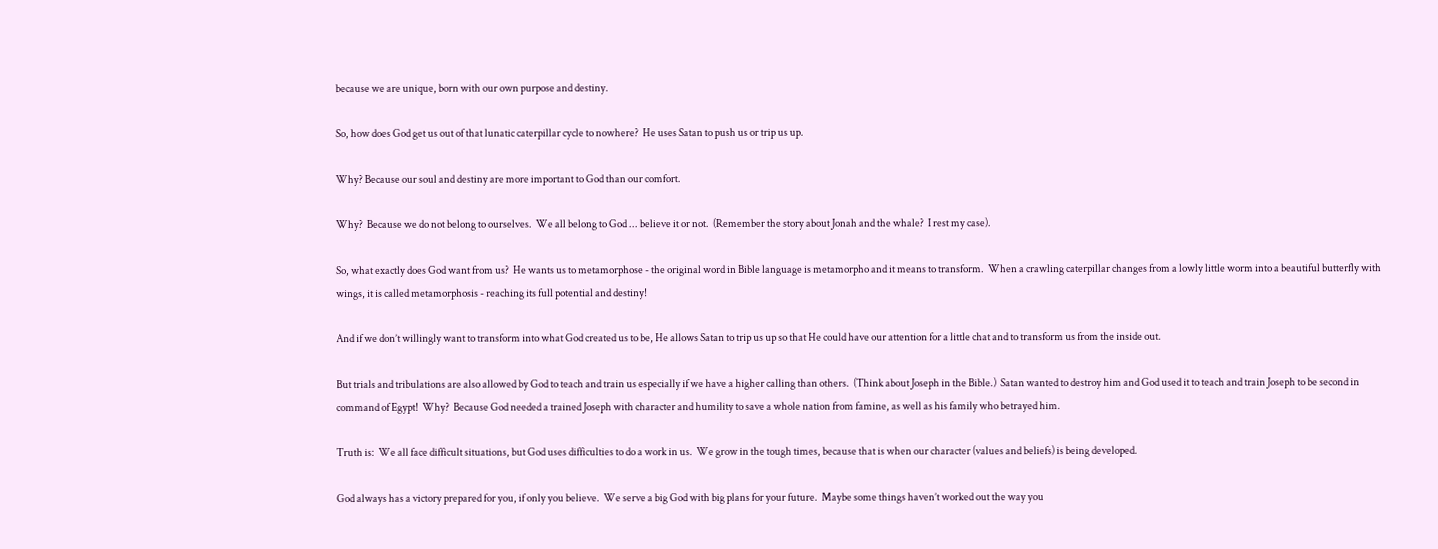because we are unique, born with our own purpose and destiny.

So, how does God get us out of that lunatic caterpillar cycle to nowhere?  He uses Satan to push us or trip us up.

Why? Because our soul and destiny are more important to God than our comfort.

Why?  Because we do not belong to ourselves.  We all belong to God ... believe it or not.  (Remember the story about Jonah and the whale?  I rest my case).

So, what exactly does God want from us?  He wants us to metamorphose - the original word in Bible language is metamorpho and it means to transform.  When a crawling caterpillar changes from a lowly little worm into a beautiful butterfly with wings, it is called metamorphosis - reaching its full potential and destiny!

And if we don’t willingly want to transform into what God created us to be, He allows Satan to trip us up so that He could have our attention for a little chat and to transform us from the inside out.

But trials and tribulations are also allowed by God to teach and train us especially if we have a higher calling than others.  (Think about Joseph in the Bible.)  Satan wanted to destroy him and God used it to teach and train Joseph to be second in command of Egypt!  Why?  Because God needed a trained Joseph with character and humility to save a whole nation from famine, as well as his family who betrayed him.

Truth is:  We all face difficult situations, but God uses difficulties to do a work in us.  We grow in the tough times, because that is when our character (values and beliefs) is being developed.

God always has a victory prepared for you, if only you believe.  We serve a big God with big plans for your future.  Maybe some things haven’t worked out the way you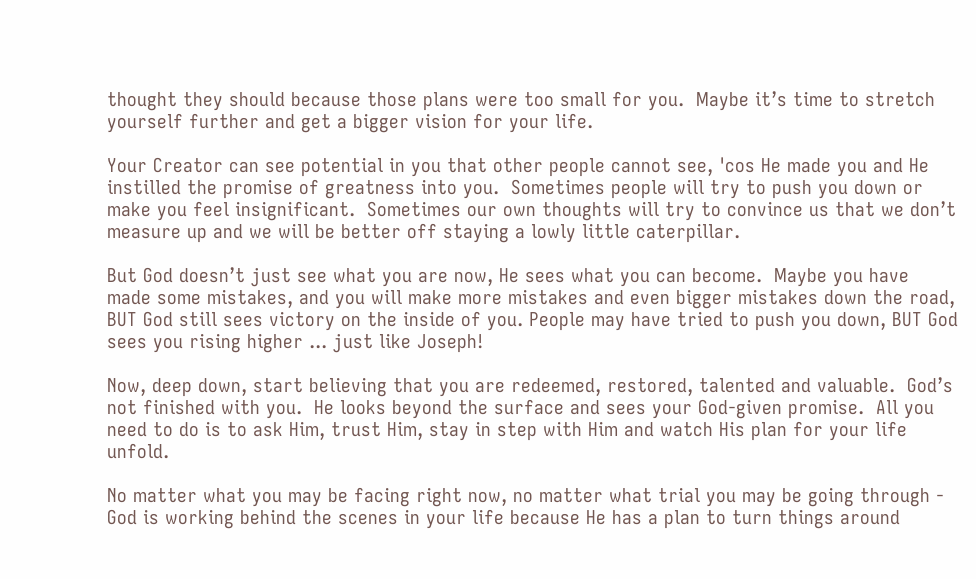thought they should because those plans were too small for you.  Maybe it’s time to stretch yourself further and get a bigger vision for your life.

Your Creator can see potential in you that other people cannot see, 'cos He made you and He instilled the promise of greatness into you.  Sometimes people will try to push you down or make you feel insignificant.  Sometimes our own thoughts will try to convince us that we don’t measure up and we will be better off staying a lowly little caterpillar.

But God doesn’t just see what you are now, He sees what you can become.  Maybe you have made some mistakes, and you will make more mistakes and even bigger mistakes down the road, BUT God still sees victory on the inside of you. People may have tried to push you down, BUT God sees you rising higher ... just like Joseph!

Now, deep down, start believing that you are redeemed, restored, talented and valuable.  God’s not finished with you.  He looks beyond the surface and sees your God-given promise.  All you need to do is to ask Him, trust Him, stay in step with Him and watch His plan for your life unfold.

No matter what you may be facing right now, no matter what trial you may be going through - God is working behind the scenes in your life because He has a plan to turn things around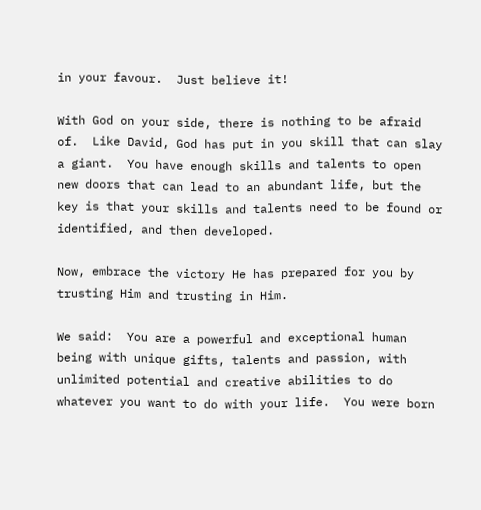in your favour.  Just believe it!

With God on your side, there is nothing to be afraid of.  Like David, God has put in you skill that can slay a giant.  You have enough skills and talents to open new doors that can lead to an abundant life, but the key is that your skills and talents need to be found or identified, and then developed.

Now, embrace the victory He has prepared for you by trusting Him and trusting in Him.

We said:  You are a powerful and exceptional human being with unique gifts, talents and passion, with unlimited potential and creative abilities to do whatever you want to do with your life.  You were born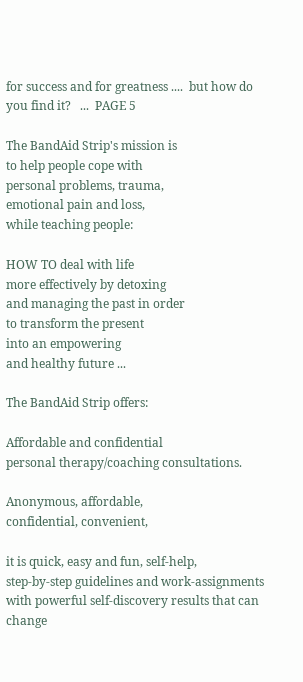for success and for greatness ....  but how do you find it?   ...  PAGE 5

The BandAid Strip's mission is
to help people cope with
personal problems, trauma,
emotional pain and loss,
while teaching people:

HOW TO deal with life
more effectively by detoxing
and managing the past in order
to transform the present
into an empowering
and healthy future ...

The BandAid Strip offers:

Affordable and confidential
personal therapy/coaching consultations.

Anonymous, affordable,
confidential, convenient,

it is quick, easy and fun, self-help,
step-by-step guidelines and work-assignments with powerful self-discovery results that can change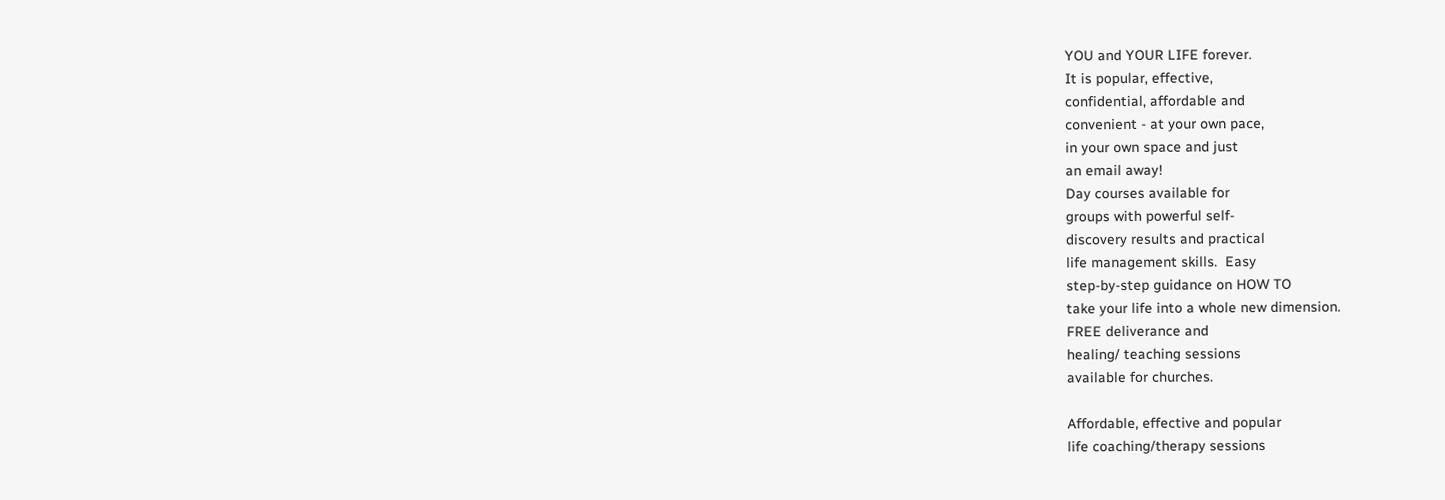YOU and YOUR LIFE forever.
It is popular, effective,
confidential, affordable and
convenient - at your own pace,
in your own space and just
an email away!
Day courses available for
groups with powerful self-
discovery results and practical
life management skills.  Easy
step-by-step guidance on HOW TO
take your life into a whole new dimension.
FREE deliverance and
healing/ teaching sessions
available for churches.

Affordable, effective and popular
life coaching/therapy sessions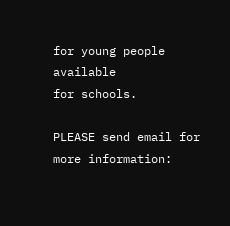for young people available
for schools.

PLEASE send email for more information: